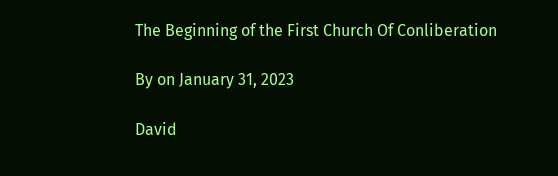The Beginning of the First Church Of Conliberation

By on January 31, 2023

David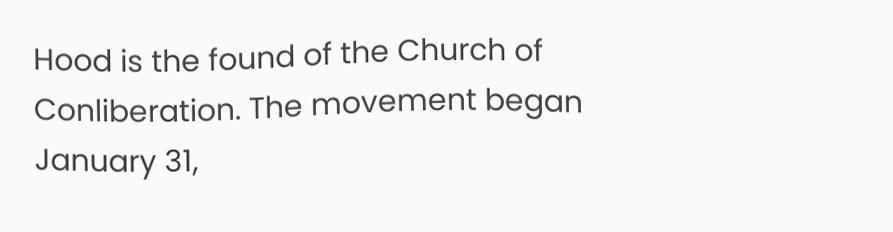Hood is the found of the Church of Conliberation. The movement began January 31,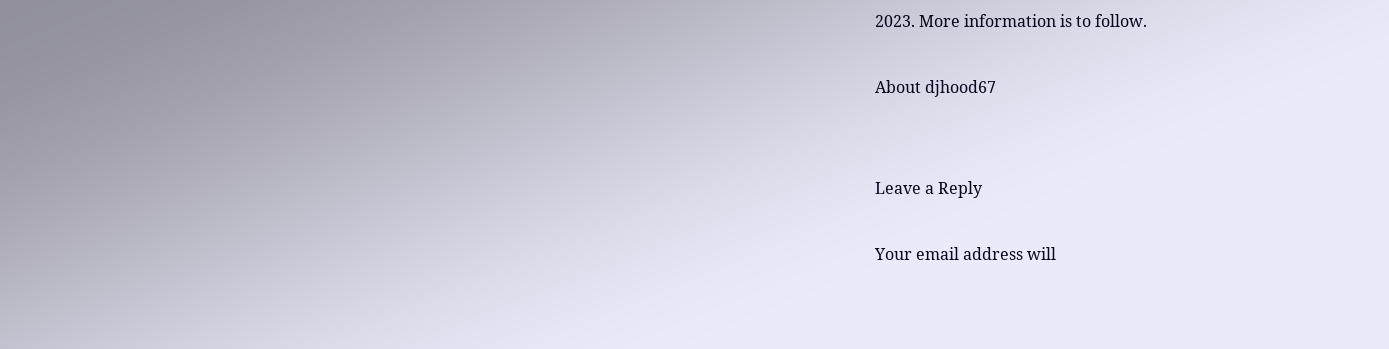2023. More information is to follow.

About djhood67


Leave a Reply

Your email address will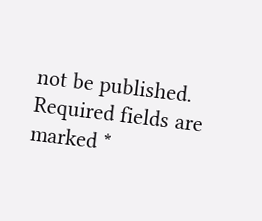not be published. Required fields are marked *